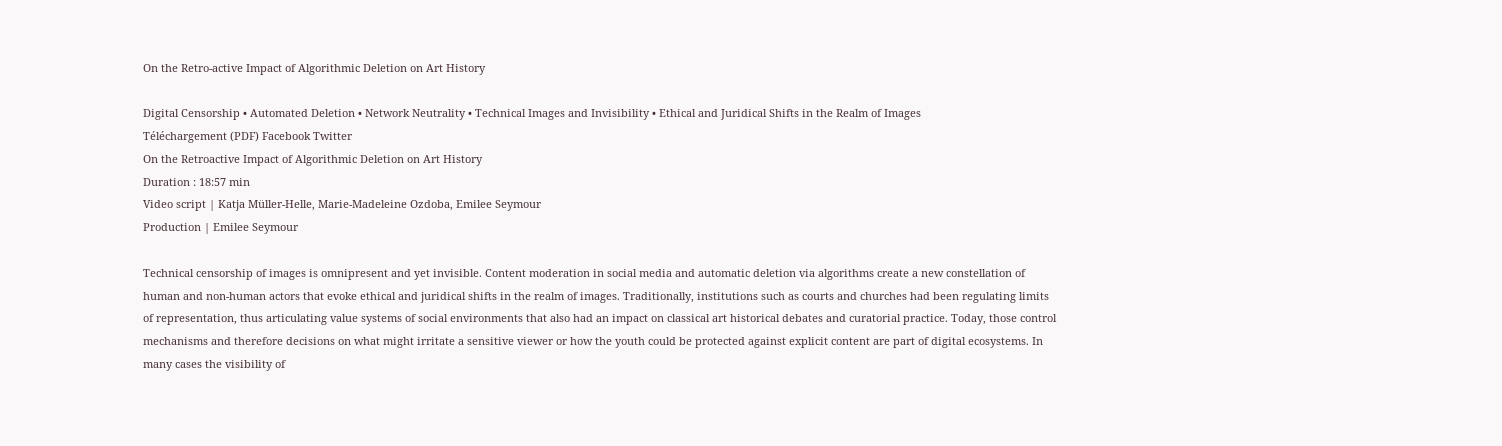On the Retro-active Impact of Algorithmic Deletion on Art History

Digital Censorship • Automated Deletion • Network Neutrality • Technical Images and Invisibility • Ethical and Juridical Shifts in the Realm of Images
Téléchargement (PDF) Facebook Twitter
On the Retroactive Impact of Algorithmic Deletion on Art History
Duration : 18:57 min
Video script | Katja Müller-Helle, Marie-Madeleine Ozdoba, Emilee Seymour
Production | Emilee Seymour

Technical censorship of images is omnipresent and yet invisible. Content moderation in social media and automatic deletion via algorithms create a new constellation of human and non-human actors that evoke ethical and juridical shifts in the realm of images. Traditionally, institutions such as courts and churches had been regulating limits of representation, thus articulating value systems of social environments that also had an impact on classical art historical debates and curatorial practice. Today, those control mechanisms and therefore decisions on what might irritate a sensitive viewer or how the youth could be protected against explicit content are part of digital ecosystems. In many cases the visibility of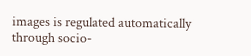images is regulated automatically through socio-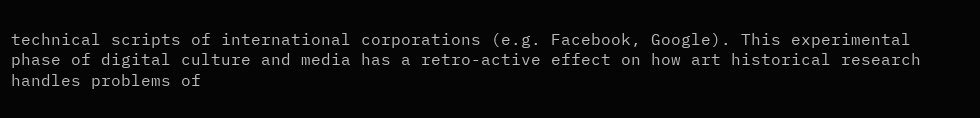technical scripts of international corporations (e.g. Facebook, Google). This experimental phase of digital culture and media has a retro-active effect on how art historical research handles problems of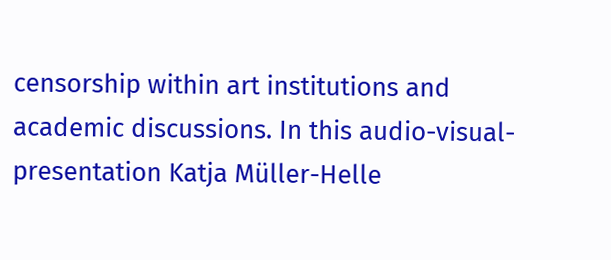censorship within art institutions and academic discussions. In this audio-visual-presentation Katja Müller-Helle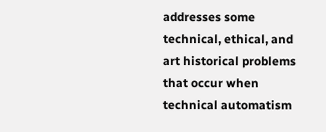addresses some technical, ethical, and art historical problems that occur when technical automatism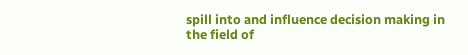spill into and influence decision making in the field of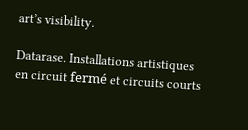art’s visibility.

Datarase. Installations artistiques en circuit fermé et circuits courts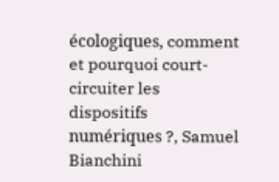écologiques, comment et pourquoi court-circuiter les dispositifs numériques ?, Samuel Bianchini